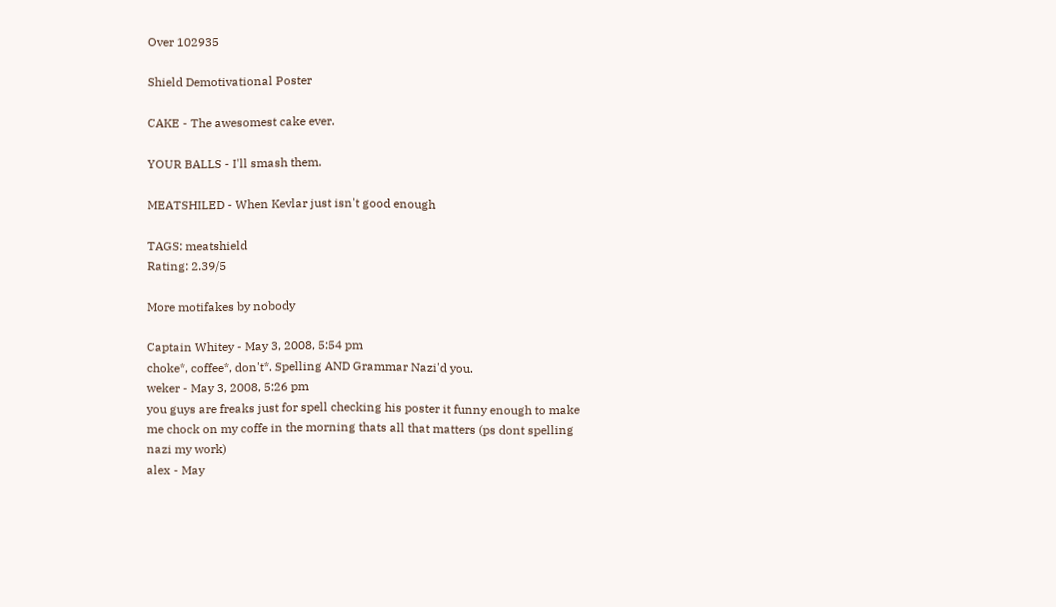Over 102935

Shield Demotivational Poster

CAKE - The awesomest cake ever.

YOUR BALLS - I'll smash them.

MEATSHILED - When Kevlar just isn't good enough

TAGS: meatshield
Rating: 2.39/5

More motifakes by nobody

Captain Whitey - May 3, 2008, 5:54 pm
choke*, coffee*, don't*. Spelling AND Grammar Nazi'd you.
weker - May 3, 2008, 5:26 pm
you guys are freaks just for spell checking his poster it funny enough to make me chock on my coffe in the morning thats all that matters (ps dont spelling nazi my work)
alex - May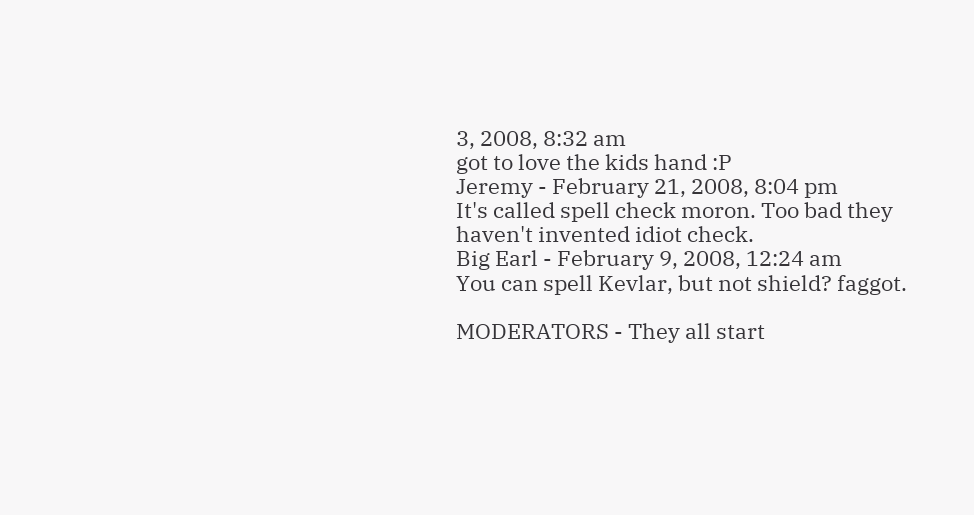3, 2008, 8:32 am
got to love the kids hand :P
Jeremy - February 21, 2008, 8:04 pm
It's called spell check moron. Too bad they haven't invented idiot check.
Big Earl - February 9, 2008, 12:24 am
You can spell Kevlar, but not shield? faggot.

MODERATORS - They all start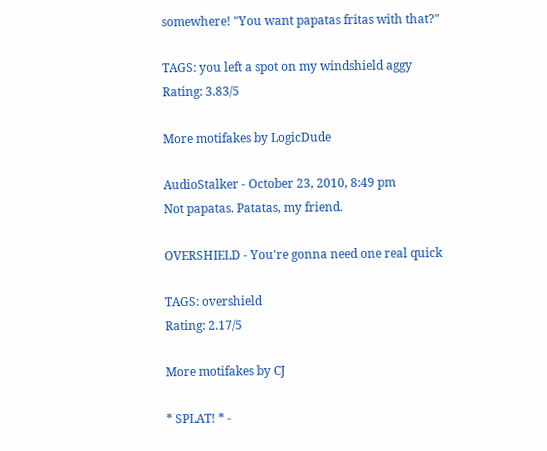somewhere! "You want papatas fritas with that?"

TAGS: you left a spot on my windshield aggy
Rating: 3.83/5

More motifakes by LogicDude

AudioStalker - October 23, 2010, 8:49 pm
Not papatas. Patatas, my friend.

OVERSHIELD - You're gonna need one real quick

TAGS: overshield
Rating: 2.17/5

More motifakes by CJ

* SPLAT! * -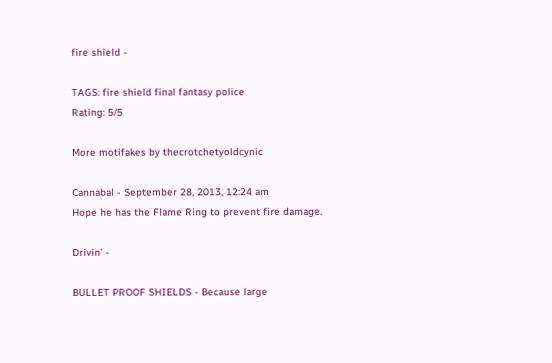fire shield -

TAGS: fire shield final fantasy police
Rating: 5/5

More motifakes by thecrotchetyoldcynic

Cannabal - September 28, 2013, 12:24 am
Hope he has the Flame Ring to prevent fire damage.

Drivin' -

BULLET PROOF SHIELDS - Because large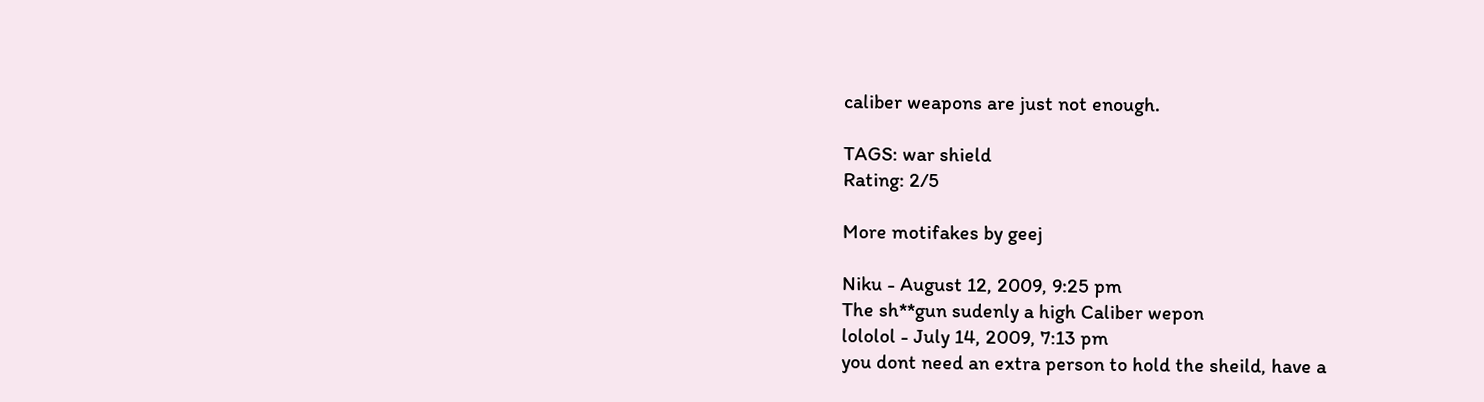caliber weapons are just not enough.

TAGS: war shield
Rating: 2/5

More motifakes by geej

Niku - August 12, 2009, 9:25 pm
The sh**gun sudenly a high Caliber wepon
lololol - July 14, 2009, 7:13 pm
you dont need an extra person to hold the sheild, have a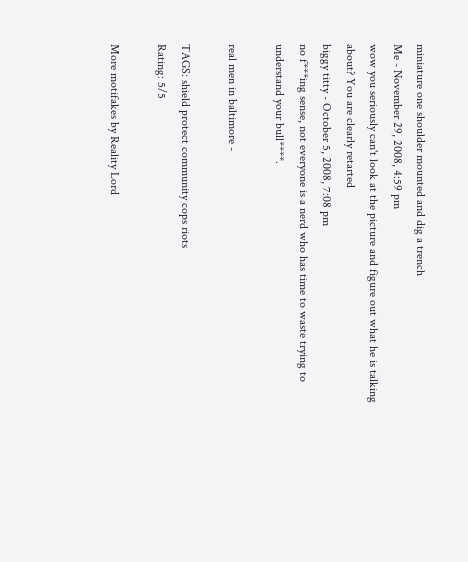miniature one shoulder mounted and dig a trench
Me - November 29, 2008, 4:59 pm
wow you seriously can't look at the picture and figure out what he is talking about? You are clearly retarted
biggy titty - October 5, 2008, 7:08 pm
no f***ing sense, not everyone is a nerd who has time to waste trying to understand your bull****.

real men in baltimore -

TAGS: shield protect community cops riots
Rating: 5/5

More motifakes by Reality Lord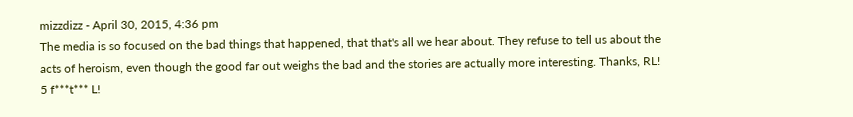mizzdizz - April 30, 2015, 4:36 pm
The media is so focused on the bad things that happened, that that's all we hear about. They refuse to tell us about the acts of heroism, even though the good far out weighs the bad and the stories are actually more interesting. Thanks, RL! 5 f***t*** L!